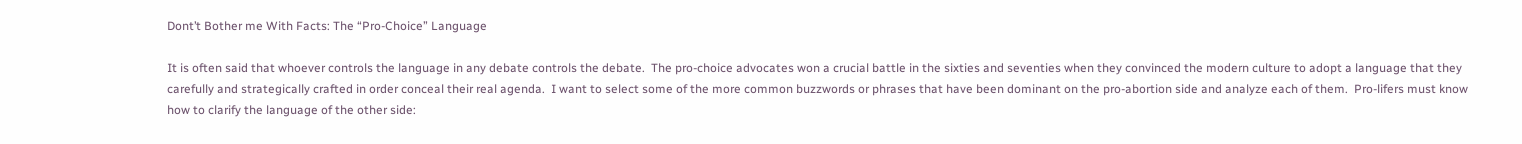Dont’t Bother me With Facts: The “Pro-Choice” Language

It is often said that whoever controls the language in any debate controls the debate.  The pro-choice advocates won a crucial battle in the sixties and seventies when they convinced the modern culture to adopt a language that they carefully and strategically crafted in order conceal their real agenda.  I want to select some of the more common buzzwords or phrases that have been dominant on the pro-abortion side and analyze each of them.  Pro-lifers must know how to clarify the language of the other side: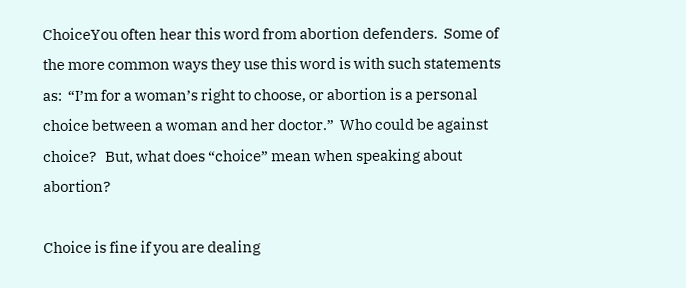ChoiceYou often hear this word from abortion defenders.  Some of the more common ways they use this word is with such statements as:  “I’m for a woman’s right to choose, or abortion is a personal choice between a woman and her doctor.”  Who could be against choice?   But, what does “choice” mean when speaking about abortion?

Choice is fine if you are dealing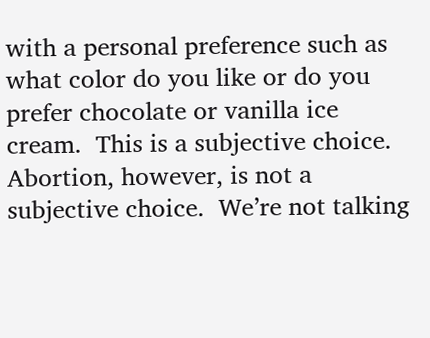with a personal preference such as what color do you like or do you prefer chocolate or vanilla ice cream.  This is a subjective choice.  Abortion, however, is not a subjective choice.  We’re not talking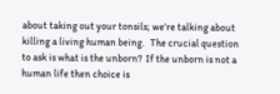about taking out your tonsils; we’re talking about killing a living human being.   The crucial question to ask is what is the unborn?  If the unborn is not a human life then choice is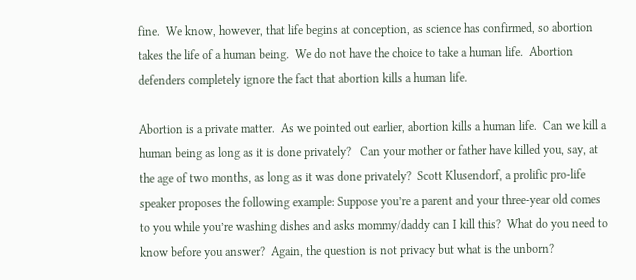fine.  We know, however, that life begins at conception, as science has confirmed, so abortion takes the life of a human being.  We do not have the choice to take a human life.  Abortion defenders completely ignore the fact that abortion kills a human life.

Abortion is a private matter.  As we pointed out earlier, abortion kills a human life.  Can we kill a human being as long as it is done privately?   Can your mother or father have killed you, say, at the age of two months, as long as it was done privately?  Scott Klusendorf, a prolific pro-life speaker proposes the following example: Suppose you’re a parent and your three-year old comes to you while you’re washing dishes and asks mommy/daddy can I kill this?  What do you need to know before you answer?  Again, the question is not privacy but what is the unborn?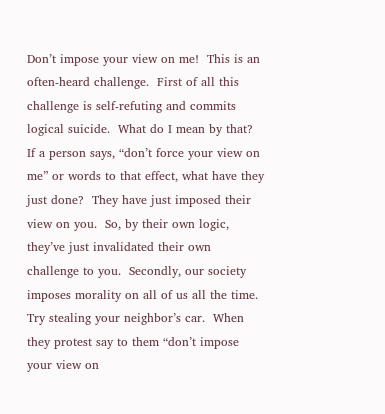Don’t impose your view on me!  This is an often-heard challenge.  First of all this challenge is self-refuting and commits logical suicide.  What do I mean by that?  If a person says, “don’t force your view on me” or words to that effect, what have they just done?  They have just imposed their view on you.  So, by their own logic, they’ve just invalidated their own challenge to you.  Secondly, our society imposes morality on all of us all the time.  Try stealing your neighbor’s car.  When they protest say to them “don’t impose your view on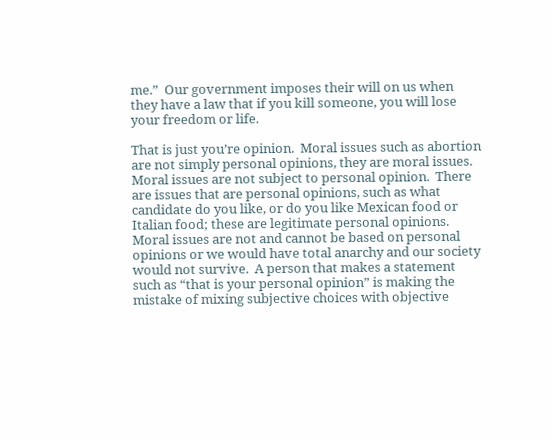me.”  Our government imposes their will on us when they have a law that if you kill someone, you will lose your freedom or life.

That is just you’re opinion.  Moral issues such as abortion are not simply personal opinions, they are moral issues.  Moral issues are not subject to personal opinion.  There are issues that are personal opinions, such as what candidate do you like, or do you like Mexican food or Italian food; these are legitimate personal opinions.  Moral issues are not and cannot be based on personal opinions or we would have total anarchy and our society would not survive.  A person that makes a statement such as “that is your personal opinion” is making the mistake of mixing subjective choices with objective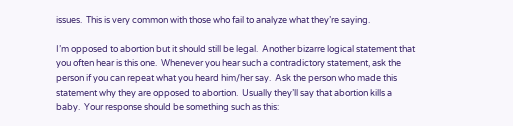issues.  This is very common with those who fail to analyze what they’re saying.

I’m opposed to abortion but it should still be legal.  Another bizarre logical statement that you often hear is this one.  Whenever you hear such a contradictory statement, ask the person if you can repeat what you heard him/her say.  Ask the person who made this statement why they are opposed to abortion.  Usually they’ll say that abortion kills a baby.  Your response should be something such as this: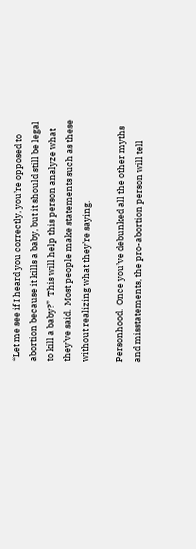“Let me see if I heard you correctly, you’re opposed to abortion because it kills a baby, but it should still be legal to kill a baby?”  This will help this person analyze what they’ve said.  Most people make statements such as these without realizing what they’re saying.

Personhood.  Once you’ve debunked all the other myths and misstatements, the pro-abortion person will tell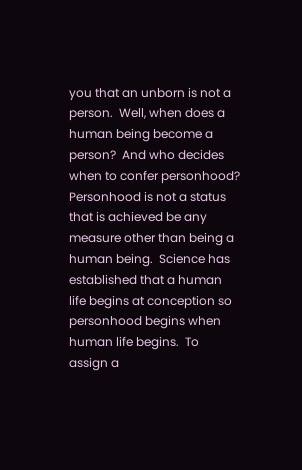you that an unborn is not a person.  Well, when does a human being become a person?  And who decides when to confer personhood?  Personhood is not a status that is achieved be any measure other than being a human being.  Science has established that a human life begins at conception so personhood begins when human life begins.  To assign a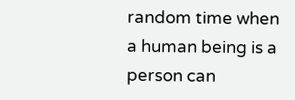random time when a human being is a person can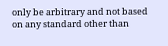only be arbitrary and not based on any standard other than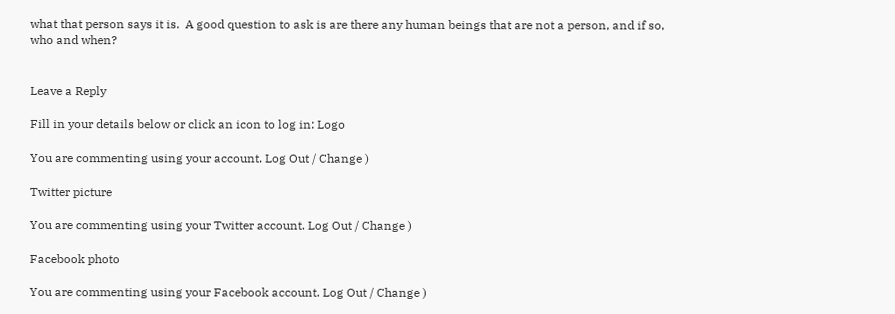what that person says it is.  A good question to ask is are there any human beings that are not a person, and if so, who and when?


Leave a Reply

Fill in your details below or click an icon to log in: Logo

You are commenting using your account. Log Out / Change )

Twitter picture

You are commenting using your Twitter account. Log Out / Change )

Facebook photo

You are commenting using your Facebook account. Log Out / Change )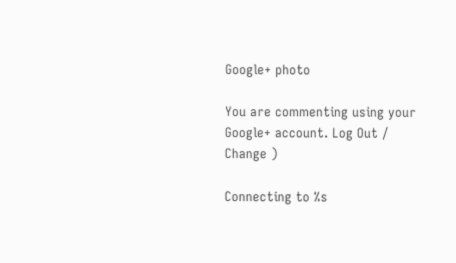Google+ photo

You are commenting using your Google+ account. Log Out / Change )

Connecting to %s